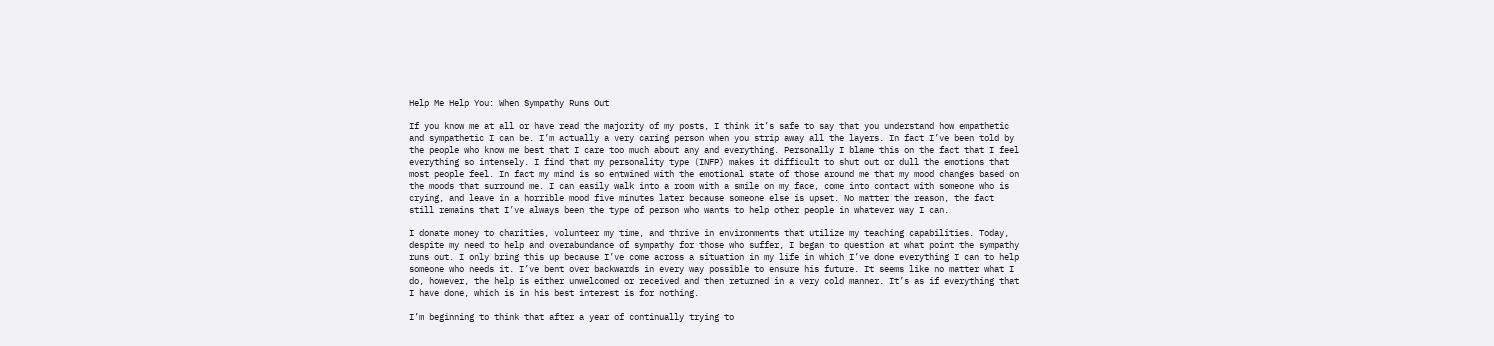Help Me Help You: When Sympathy Runs Out

If you know me at all or have read the majority of my posts, I think it’s safe to say that you understand how empathetic and sympathetic I can be. I’m actually a very caring person when you strip away all the layers. In fact I’ve been told by the people who know me best that I care too much about any and everything. Personally I blame this on the fact that I feel everything so intensely. I find that my personality type (INFP) makes it difficult to shut out or dull the emotions that most people feel. In fact my mind is so entwined with the emotional state of those around me that my mood changes based on the moods that surround me. I can easily walk into a room with a smile on my face, come into contact with someone who is crying, and leave in a horrible mood five minutes later because someone else is upset. No matter the reason, the fact still remains that I’ve always been the type of person who wants to help other people in whatever way I can.

I donate money to charities, volunteer my time, and thrive in environments that utilize my teaching capabilities. Today, despite my need to help and overabundance of sympathy for those who suffer, I began to question at what point the sympathy runs out. I only bring this up because I’ve come across a situation in my life in which I’ve done everything I can to help someone who needs it. I’ve bent over backwards in every way possible to ensure his future. It seems like no matter what I do, however, the help is either unwelcomed or received and then returned in a very cold manner. It’s as if everything that I have done, which is in his best interest is for nothing.

I’m beginning to think that after a year of continually trying to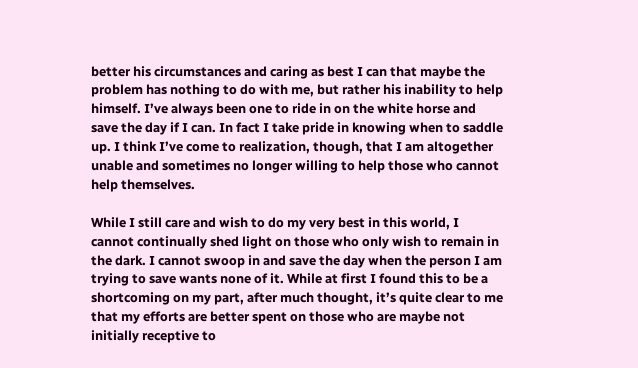better his circumstances and caring as best I can that maybe the problem has nothing to do with me, but rather his inability to help himself. I’ve always been one to ride in on the white horse and save the day if I can. In fact I take pride in knowing when to saddle up. I think I’ve come to realization, though, that I am altogether unable and sometimes no longer willing to help those who cannot help themselves.

While I still care and wish to do my very best in this world, I cannot continually shed light on those who only wish to remain in the dark. I cannot swoop in and save the day when the person I am trying to save wants none of it. While at first I found this to be a shortcoming on my part, after much thought, it’s quite clear to me that my efforts are better spent on those who are maybe not initially receptive to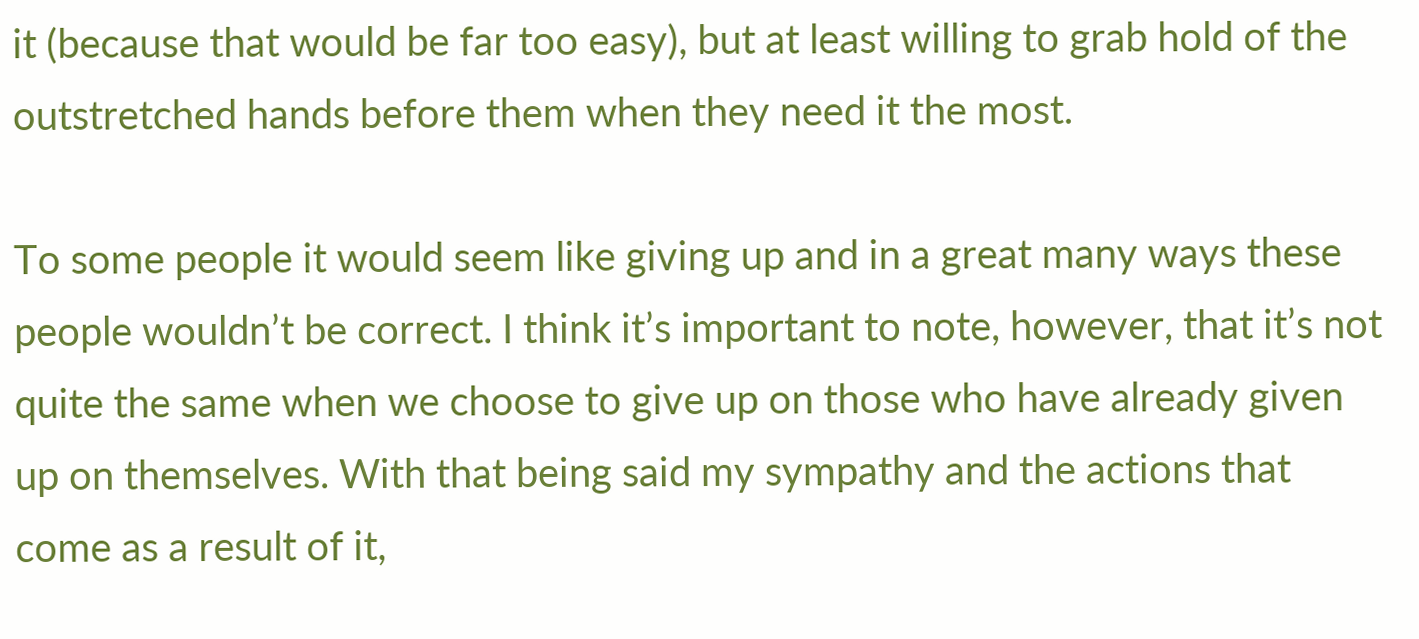it (because that would be far too easy), but at least willing to grab hold of the outstretched hands before them when they need it the most.

To some people it would seem like giving up and in a great many ways these people wouldn’t be correct. I think it’s important to note, however, that it’s not quite the same when we choose to give up on those who have already given up on themselves. With that being said my sympathy and the actions that come as a result of it,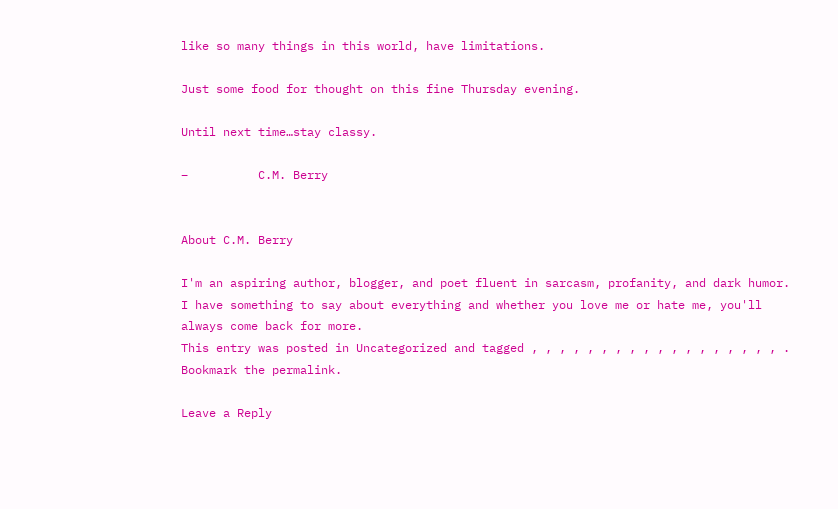like so many things in this world, have limitations.

Just some food for thought on this fine Thursday evening.

Until next time…stay classy.

–          C.M. Berry


About C.M. Berry

I'm an aspiring author, blogger, and poet fluent in sarcasm, profanity, and dark humor. I have something to say about everything and whether you love me or hate me, you'll always come back for more.
This entry was posted in Uncategorized and tagged , , , , , , , , , , , , , , , , , , . Bookmark the permalink.

Leave a Reply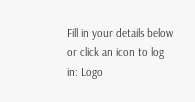Fill in your details below or click an icon to log in: Logo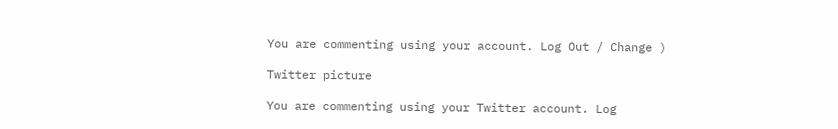You are commenting using your account. Log Out / Change )

Twitter picture

You are commenting using your Twitter account. Log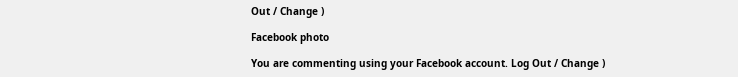Out / Change )

Facebook photo

You are commenting using your Facebook account. Log Out / Change )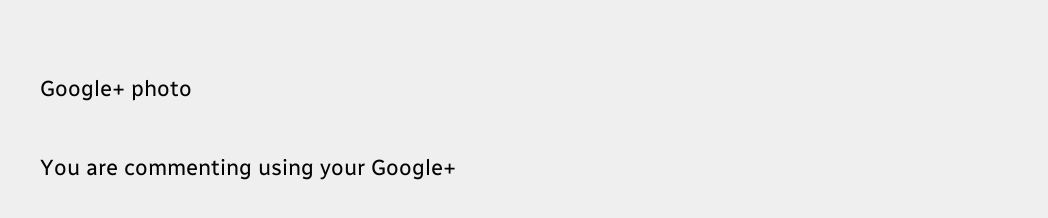Google+ photo

You are commenting using your Google+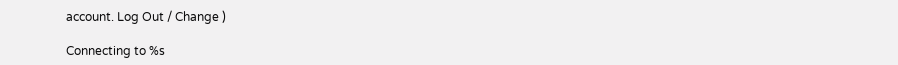account. Log Out / Change )

Connecting to %s